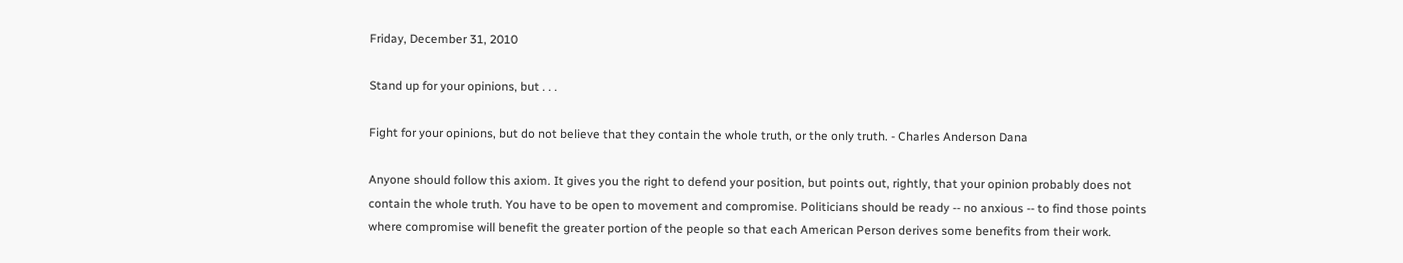Friday, December 31, 2010

Stand up for your opinions, but . . .

Fight for your opinions, but do not believe that they contain the whole truth, or the only truth. - Charles Anderson Dana

Anyone should follow this axiom. It gives you the right to defend your position, but points out, rightly, that your opinion probably does not contain the whole truth. You have to be open to movement and compromise. Politicians should be ready -- no anxious -- to find those points where compromise will benefit the greater portion of the people so that each American Person derives some benefits from their work.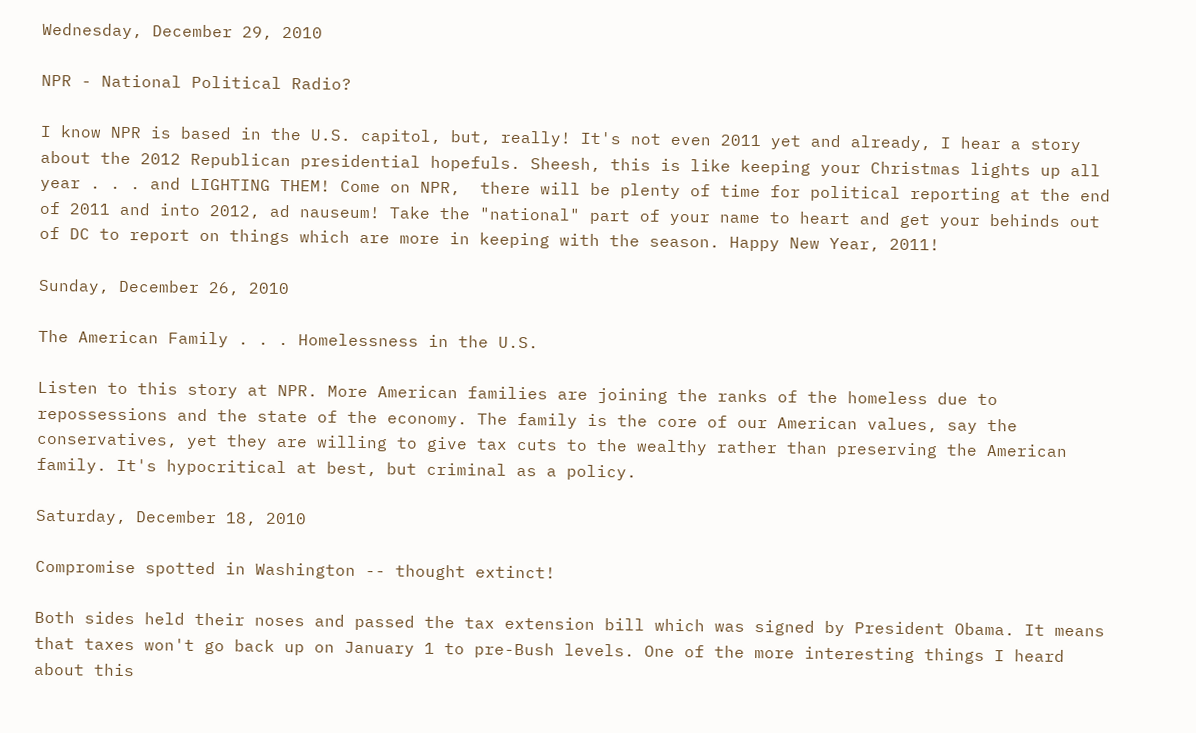Wednesday, December 29, 2010

NPR - National Political Radio?

I know NPR is based in the U.S. capitol, but, really! It's not even 2011 yet and already, I hear a story about the 2012 Republican presidential hopefuls. Sheesh, this is like keeping your Christmas lights up all year . . . and LIGHTING THEM! Come on NPR,  there will be plenty of time for political reporting at the end of 2011 and into 2012, ad nauseum! Take the "national" part of your name to heart and get your behinds out of DC to report on things which are more in keeping with the season. Happy New Year, 2011!

Sunday, December 26, 2010

The American Family . . . Homelessness in the U.S.

Listen to this story at NPR. More American families are joining the ranks of the homeless due to repossessions and the state of the economy. The family is the core of our American values, say the conservatives, yet they are willing to give tax cuts to the wealthy rather than preserving the American family. It's hypocritical at best, but criminal as a policy.

Saturday, December 18, 2010

Compromise spotted in Washington -- thought extinct!

Both sides held their noses and passed the tax extension bill which was signed by President Obama. It means that taxes won't go back up on January 1 to pre-Bush levels. One of the more interesting things I heard about this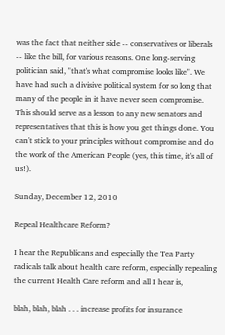was the fact that neither side -- conservatives or liberals -- like the bill, for various reasons. One long-serving politician said, "that's what compromise looks like". We have had such a divisive political system for so long that many of the people in it have never seen compromise. This should serve as a lesson to any new senators and representatives that this is how you get things done. You can't stick to your principles without compromise and do the work of the American People (yes, this time, it's all of us!).

Sunday, December 12, 2010

Repeal Healthcare Reform?

I hear the Republicans and especially the Tea Party radicals talk about health care reform, especially repealing the current Health Care reform and all I hear is,

blah, blah, blah . . . increase profits for insurance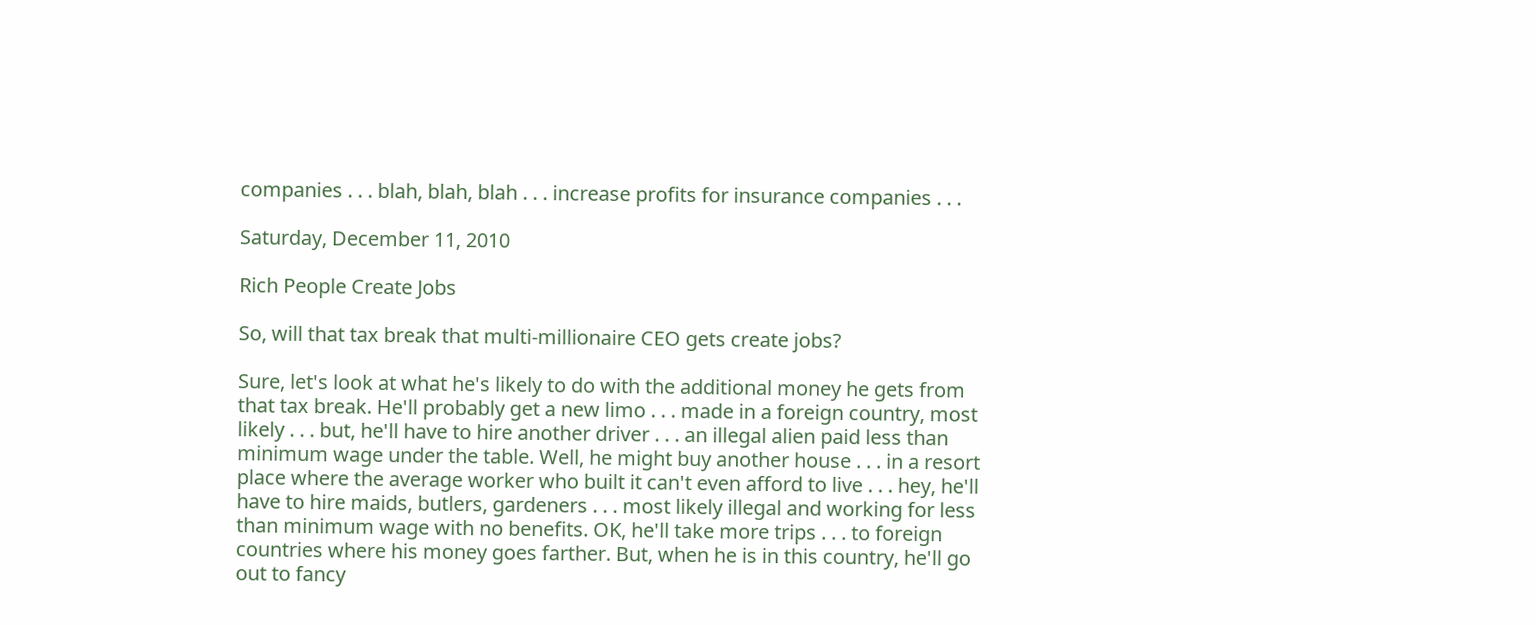companies . . . blah, blah, blah . . . increase profits for insurance companies . . .

Saturday, December 11, 2010

Rich People Create Jobs

So, will that tax break that multi-millionaire CEO gets create jobs?

Sure, let's look at what he's likely to do with the additional money he gets from that tax break. He'll probably get a new limo . . . made in a foreign country, most likely . . . but, he'll have to hire another driver . . . an illegal alien paid less than minimum wage under the table. Well, he might buy another house . . . in a resort place where the average worker who built it can't even afford to live . . . hey, he'll have to hire maids, butlers, gardeners . . . most likely illegal and working for less than minimum wage with no benefits. OK, he'll take more trips . . . to foreign countries where his money goes farther. But, when he is in this country, he'll go out to fancy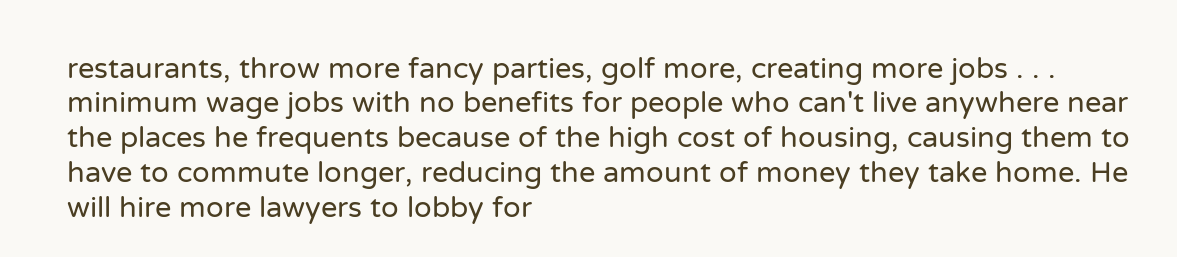restaurants, throw more fancy parties, golf more, creating more jobs . . . minimum wage jobs with no benefits for people who can't live anywhere near the places he frequents because of the high cost of housing, causing them to have to commute longer, reducing the amount of money they take home. He will hire more lawyers to lobby for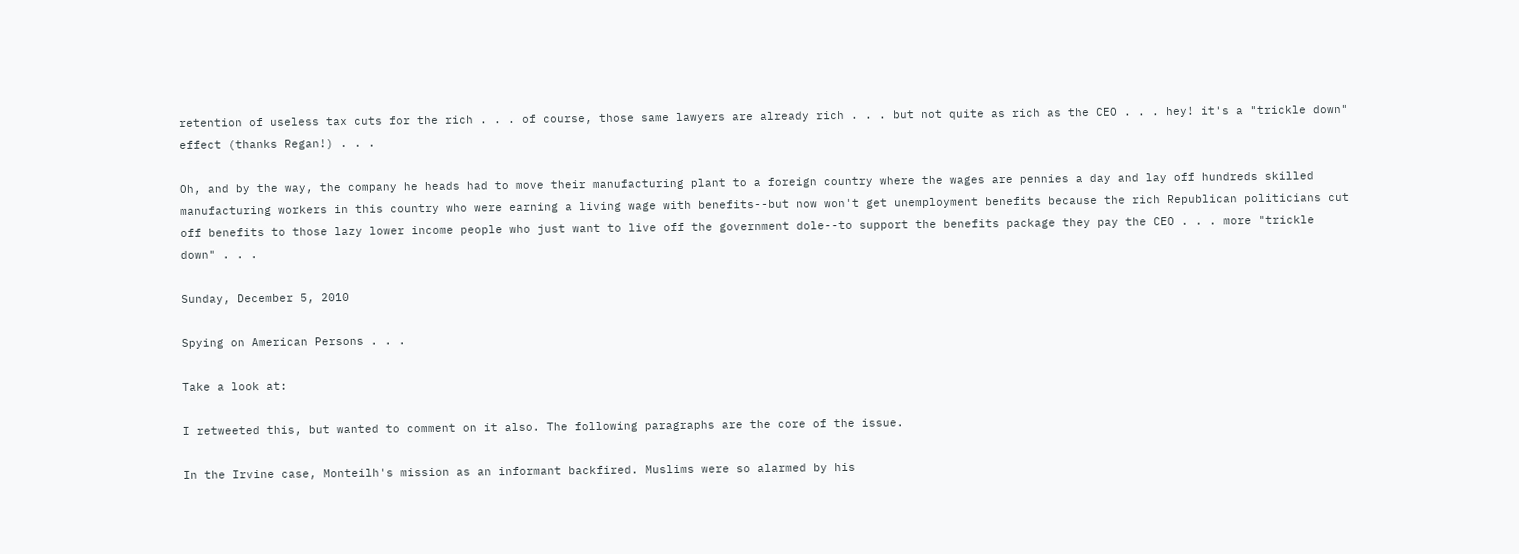retention of useless tax cuts for the rich . . . of course, those same lawyers are already rich . . . but not quite as rich as the CEO . . . hey! it's a "trickle down" effect (thanks Regan!) . . .

Oh, and by the way, the company he heads had to move their manufacturing plant to a foreign country where the wages are pennies a day and lay off hundreds skilled manufacturing workers in this country who were earning a living wage with benefits--but now won't get unemployment benefits because the rich Republican politicians cut off benefits to those lazy lower income people who just want to live off the government dole--to support the benefits package they pay the CEO . . . more "trickle down" . . .

Sunday, December 5, 2010

Spying on American Persons . . .

Take a look at:

I retweeted this, but wanted to comment on it also. The following paragraphs are the core of the issue.

In the Irvine case, Monteilh's mission as an informant backfired. Muslims were so alarmed by his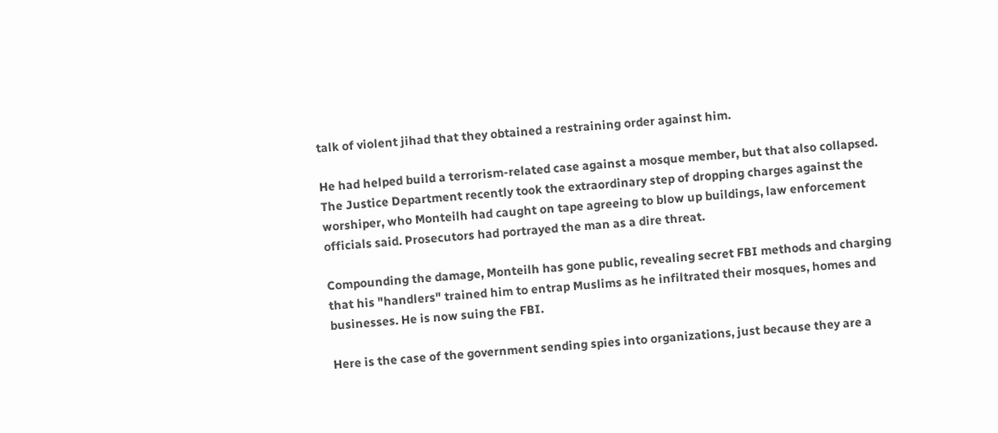talk of violent jihad that they obtained a restraining order against him.

He had helped build a terrorism-related case against a mosque member, but that also collapsed. The Justice Department recently took the extraordinary step of dropping charges against the worshiper, who Monteilh had caught on tape agreeing to blow up buildings, law enforcement officials said. Prosecutors had portrayed the man as a dire threat.

Compounding the damage, Monteilh has gone public, revealing secret FBI methods and charging that his "handlers" trained him to entrap Muslims as he infiltrated their mosques, homes and businesses. He is now suing the FBI.

Here is the case of the government sending spies into organizations, just because they are a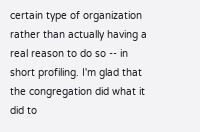certain type of organization rather than actually having a real reason to do so -- in short profiling. I'm glad that the congregation did what it did to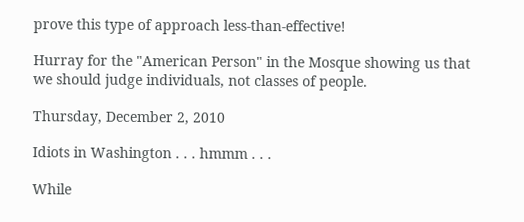prove this type of approach less-than-effective!

Hurray for the "American Person" in the Mosque showing us that we should judge individuals, not classes of people.

Thursday, December 2, 2010

Idiots in Washington . . . hmmm . . .

While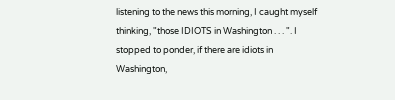listening to the news this morning, I caught myself thinking, "those IDIOTS in Washington . . . ". I stopped to ponder, if there are idiots in Washington,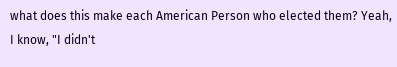what does this make each American Person who elected them? Yeah, I know, "I didn't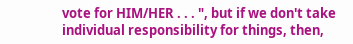vote for HIM/HER . . . ", but if we don't take individual responsibility for things, then,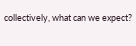collectively, what can we expect?